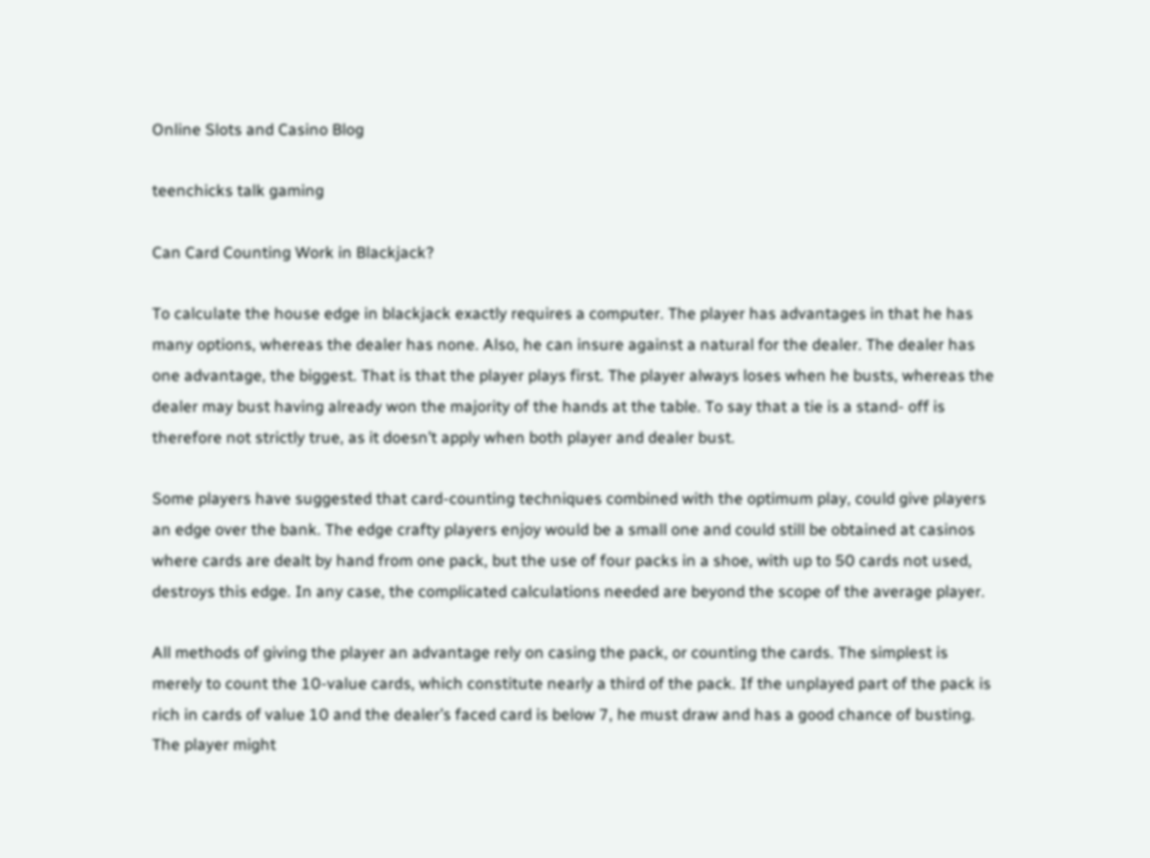Online Slots and Casino Blog

teenchicks talk gaming

Can Card Counting Work in Blackjack?

To calculate the house edge in blackjack exactly requires a computer. The player has advantages in that he has many options, whereas the dealer has none. Also, he can insure against a natural for the dealer. The dealer has one advantage, the biggest. That is that the player plays first. The player always loses when he busts, whereas the dealer may bust having already won the majority of the hands at the table. To say that a tie is a stand- off is therefore not strictly true, as it doesn’t apply when both player and dealer bust.

Some players have suggested that card-counting techniques combined with the optimum play, could give players an edge over the bank. The edge crafty players enjoy would be a small one and could still be obtained at casinos where cards are dealt by hand from one pack, but the use of four packs in a shoe, with up to 50 cards not used, destroys this edge. In any case, the complicated calculations needed are beyond the scope of the average player.

All methods of giving the player an advantage rely on casing the pack, or counting the cards. The simplest is merely to count the 10-value cards, which constitute nearly a third of the pack. If the unplayed part of the pack is rich in cards of value 10 and the dealer’s faced card is below 7, he must draw and has a good chance of busting. The player might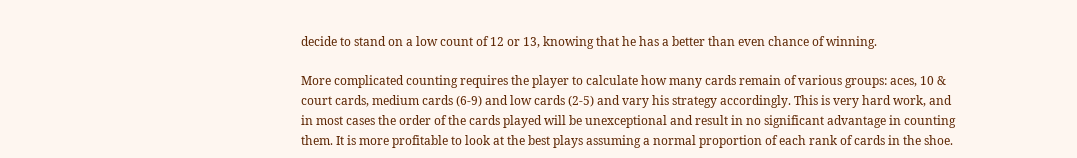decide to stand on a low count of 12 or 13, knowing that he has a better than even chance of winning.

More complicated counting requires the player to calculate how many cards remain of various groups: aces, 10 & court cards, medium cards (6-9) and low cards (2-5) and vary his strategy accordingly. This is very hard work, and in most cases the order of the cards played will be unexceptional and result in no significant advantage in counting them. It is more profitable to look at the best plays assuming a normal proportion of each rank of cards in the shoe.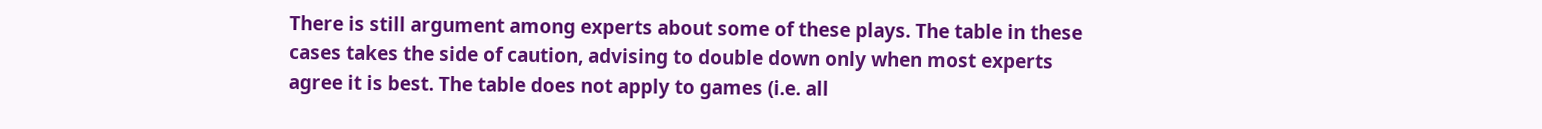There is still argument among experts about some of these plays. The table in these cases takes the side of caution, advising to double down only when most experts agree it is best. The table does not apply to games (i.e. all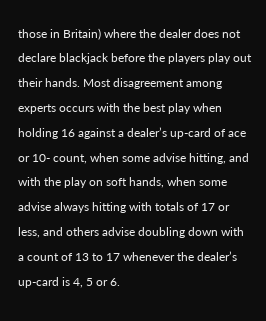those in Britain) where the dealer does not declare blackjack before the players play out their hands. Most disagreement among experts occurs with the best play when holding 16 against a dealer’s up-card of ace or 10- count, when some advise hitting, and with the play on soft hands, when some advise always hitting with totals of 17 or less, and others advise doubling down with a count of 13 to 17 whenever the dealer’s up-card is 4, 5 or 6.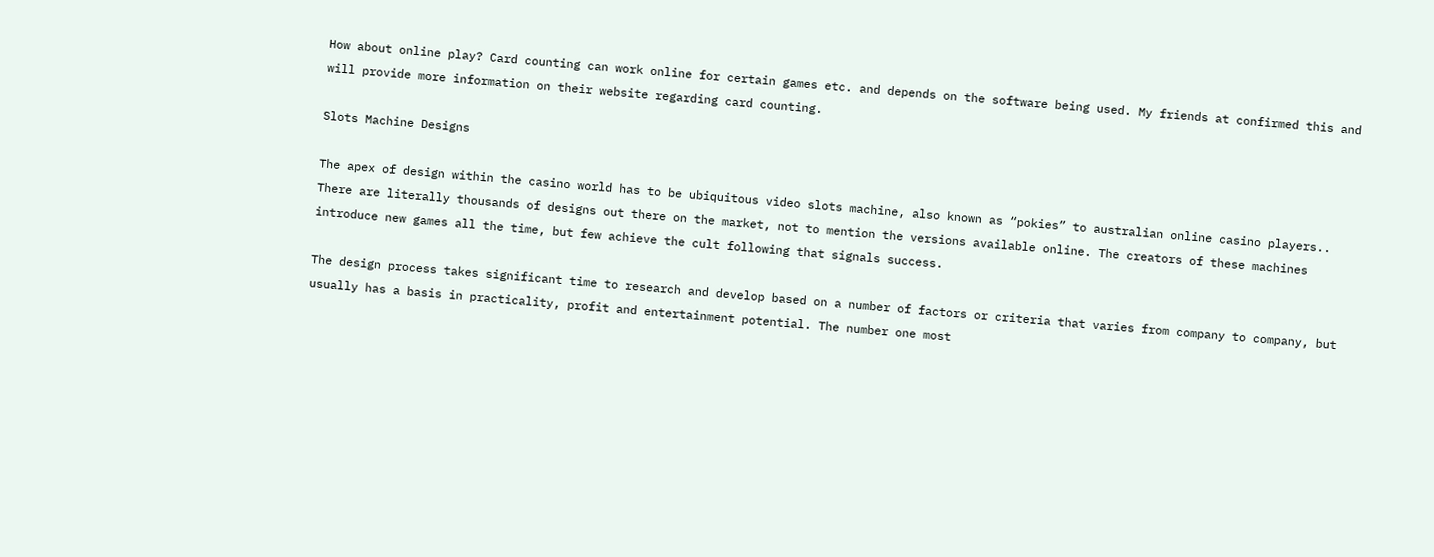How about online play? Card counting can work online for certain games etc. and depends on the software being used. My friends at confirmed this and will provide more information on their website regarding card counting.

Slots Machine Designs

The apex of design within the casino world has to be ubiquitous video slots machine, also known as “pokies” to australian online casino players.. There are literally thousands of designs out there on the market, not to mention the versions available online. The creators of these machines introduce new games all the time, but few achieve the cult following that signals success.

The design process takes significant time to research and develop based on a number of factors or criteria that varies from company to company, but usually has a basis in practicality, profit and entertainment potential. The number one most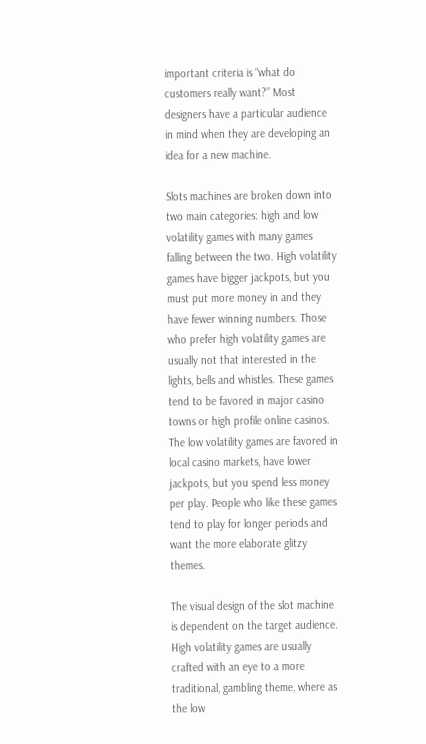important criteria is “what do customers really want?” Most designers have a particular audience in mind when they are developing an idea for a new machine.

Slots machines are broken down into two main categories: high and low volatility games with many games falling between the two. High volatility games have bigger jackpots, but you must put more money in and they have fewer winning numbers. Those who prefer high volatility games are usually not that interested in the lights, bells and whistles. These games tend to be favored in major casino towns or high profile online casinos. The low volatility games are favored in local casino markets, have lower jackpots, but you spend less money per play. People who like these games tend to play for longer periods and want the more elaborate glitzy themes.

The visual design of the slot machine is dependent on the target audience. High volatility games are usually crafted with an eye to a more traditional, gambling theme, where as the low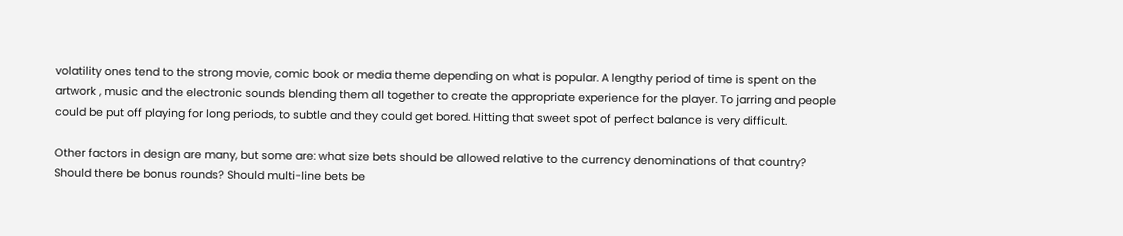volatility ones tend to the strong movie, comic book or media theme depending on what is popular. A lengthy period of time is spent on the artwork , music and the electronic sounds blending them all together to create the appropriate experience for the player. To jarring and people could be put off playing for long periods, to subtle and they could get bored. Hitting that sweet spot of perfect balance is very difficult.

Other factors in design are many, but some are: what size bets should be allowed relative to the currency denominations of that country? Should there be bonus rounds? Should multi-line bets be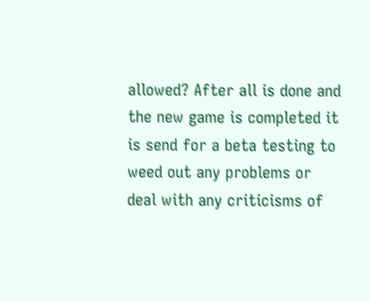allowed? After all is done and the new game is completed it is send for a beta testing to weed out any problems or deal with any criticisms of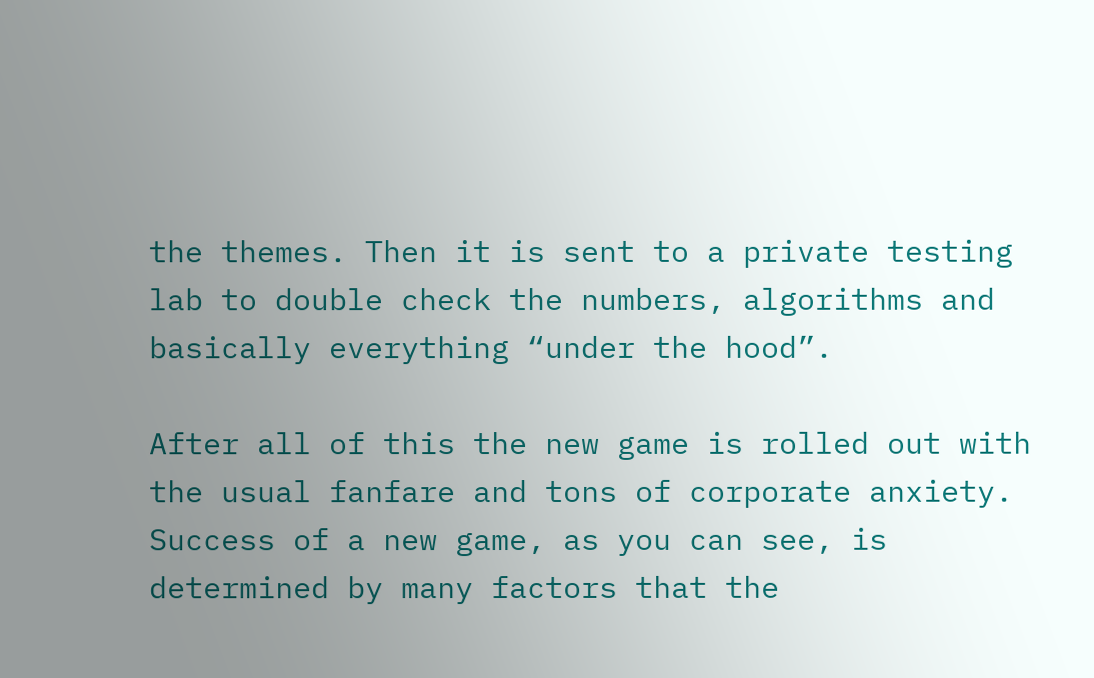the themes. Then it is sent to a private testing lab to double check the numbers, algorithms and basically everything “under the hood”.

After all of this the new game is rolled out with the usual fanfare and tons of corporate anxiety. Success of a new game, as you can see, is determined by many factors that the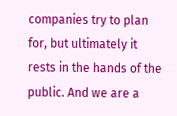companies try to plan for, but ultimately it rests in the hands of the public. And we are a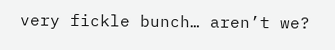very fickle bunch… aren’t we?